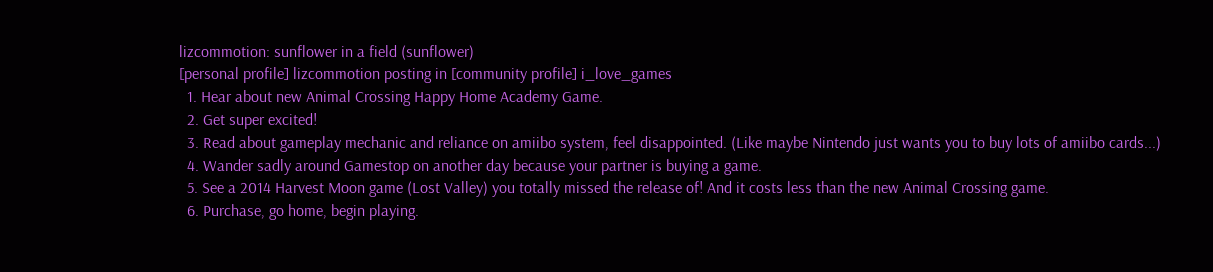lizcommotion: sunflower in a field (sunflower)
[personal profile] lizcommotion posting in [community profile] i_love_games
  1. Hear about new Animal Crossing Happy Home Academy Game.
  2. Get super excited!
  3. Read about gameplay mechanic and reliance on amiibo system, feel disappointed. (Like maybe Nintendo just wants you to buy lots of amiibo cards...)
  4. Wander sadly around Gamestop on another day because your partner is buying a game.
  5. See a 2014 Harvest Moon game (Lost Valley) you totally missed the release of! And it costs less than the new Animal Crossing game.
  6. Purchase, go home, begin playing.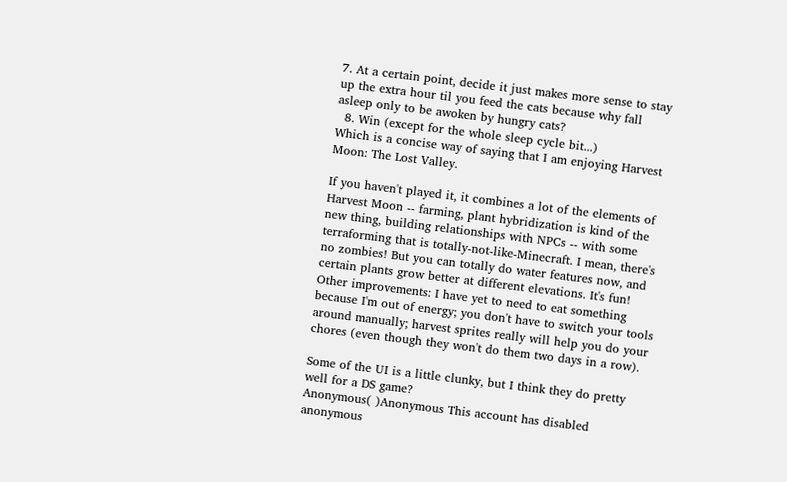7. At a certain point, decide it just makes more sense to stay up the extra hour til you feed the cats because why fall asleep only to be awoken by hungry cats?
  8. Win (except for the whole sleep cycle bit...)
Which is a concise way of saying that I am enjoying Harvest Moon: The Lost Valley.

If you haven't played it, it combines a lot of the elements of Harvest Moon -- farming, plant hybridization is kind of the new thing, building relationships with NPCs -- with some terraforming that is totally-not-like-Minecraft. I mean, there's no zombies! But you can totally do water features now, and certain plants grow better at different elevations. It's fun!
Other improvements: I have yet to need to eat something because I'm out of energy; you don't have to switch your tools around manually; harvest sprites really will help you do your chores (even though they won't do them two days in a row).

Some of the UI is a little clunky, but I think they do pretty well for a DS game?
Anonymous( )Anonymous This account has disabled anonymous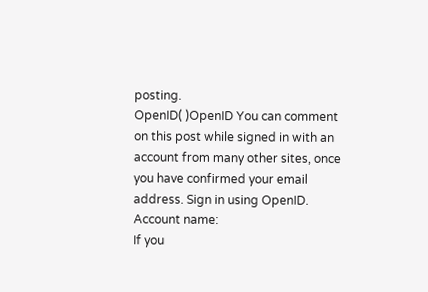posting.
OpenID( )OpenID You can comment on this post while signed in with an account from many other sites, once you have confirmed your email address. Sign in using OpenID.
Account name:
If you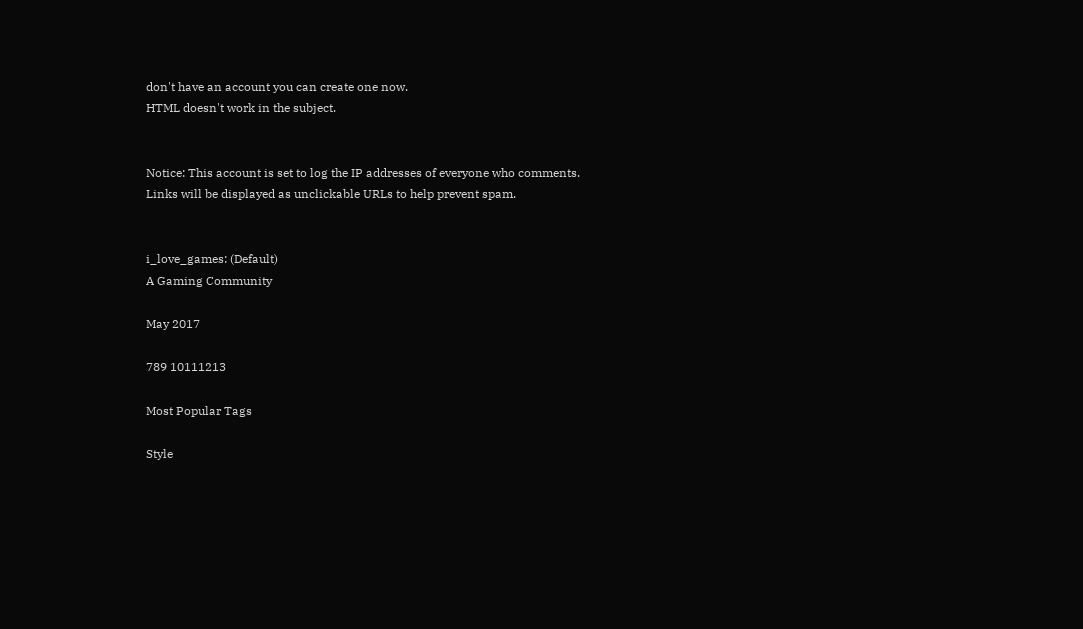don't have an account you can create one now.
HTML doesn't work in the subject.


Notice: This account is set to log the IP addresses of everyone who comments.
Links will be displayed as unclickable URLs to help prevent spam.


i_love_games: (Default)
A Gaming Community

May 2017

789 10111213

Most Popular Tags

Style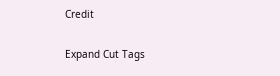Credit

Expand Cut Tags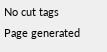No cut tags
Page generated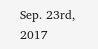Sep. 23rd, 2017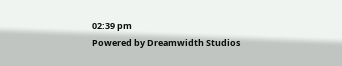02:39 pm
Powered by Dreamwidth Studios